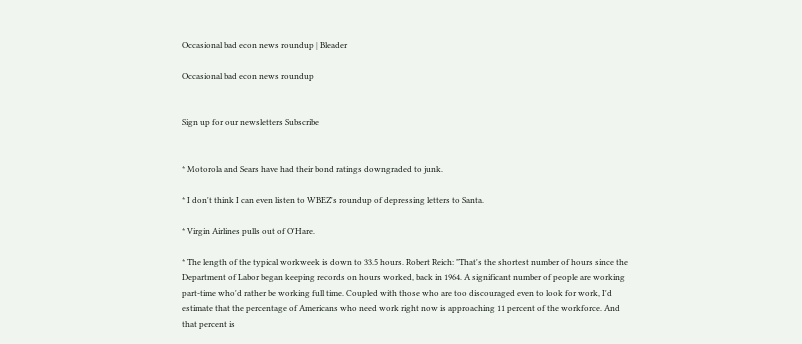Occasional bad econ news roundup | Bleader

Occasional bad econ news roundup


Sign up for our newsletters Subscribe


* Motorola and Sears have had their bond ratings downgraded to junk.

* I don't think I can even listen to WBEZ's roundup of depressing letters to Santa.

* Virgin Airlines pulls out of O'Hare.

* The length of the typical workweek is down to 33.5 hours. Robert Reich: "That's the shortest number of hours since the Department of Labor began keeping records on hours worked, back in 1964. A significant number of people are working part-time who'd rather be working full time. Coupled with those who are too discouraged even to look for work, I'd estimate that the percentage of Americans who need work right now is approaching 11 percent of the workforce. And that percent is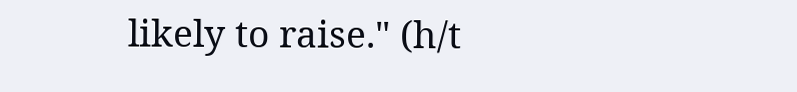likely to raise." (h/t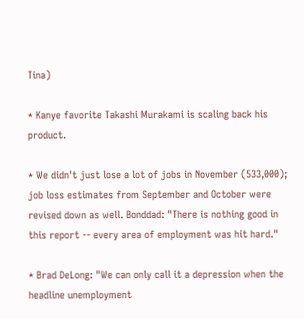Tina)

* Kanye favorite Takashi Murakami is scaling back his product.

* We didn't just lose a lot of jobs in November (533,000); job loss estimates from September and October were revised down as well. Bonddad: "There is nothing good in this report -- every area of employment was hit hard."

* Brad DeLong: "We can only call it a depression when the headline unemployment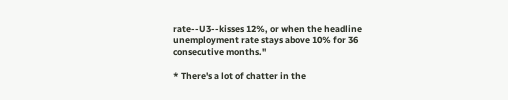rate--U3--kisses 12%, or when the headline unemployment rate stays above 10% for 36 consecutive months."

* There's a lot of chatter in the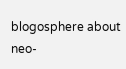blogosphere about neo-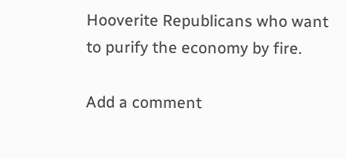Hooverite Republicans who want to purify the economy by fire.

Add a comment